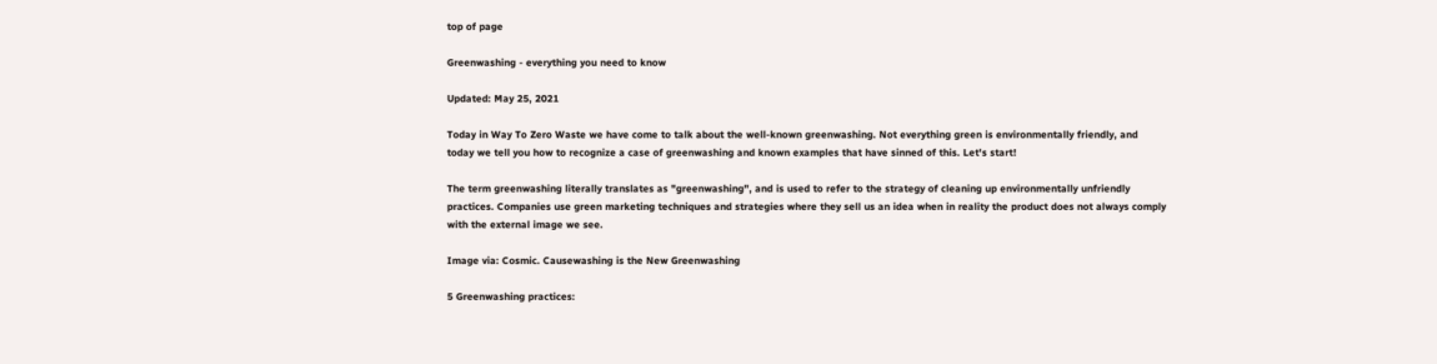top of page

Greenwashing - everything you need to know

Updated: May 25, 2021

Today in Way To Zero Waste we have come to talk about the well-known greenwashing. Not everything green is environmentally friendly, and today we tell you how to recognize a case of greenwashing and known examples that have sinned of this. Let's start!

The term greenwashing literally translates as "greenwashing", and is used to refer to the strategy of cleaning up environmentally unfriendly practices. Companies use green marketing techniques and strategies where they sell us an idea when in reality the product does not always comply with the external image we see.

Image via: Cosmic. Causewashing is the New Greenwashing

5 Greenwashing practices: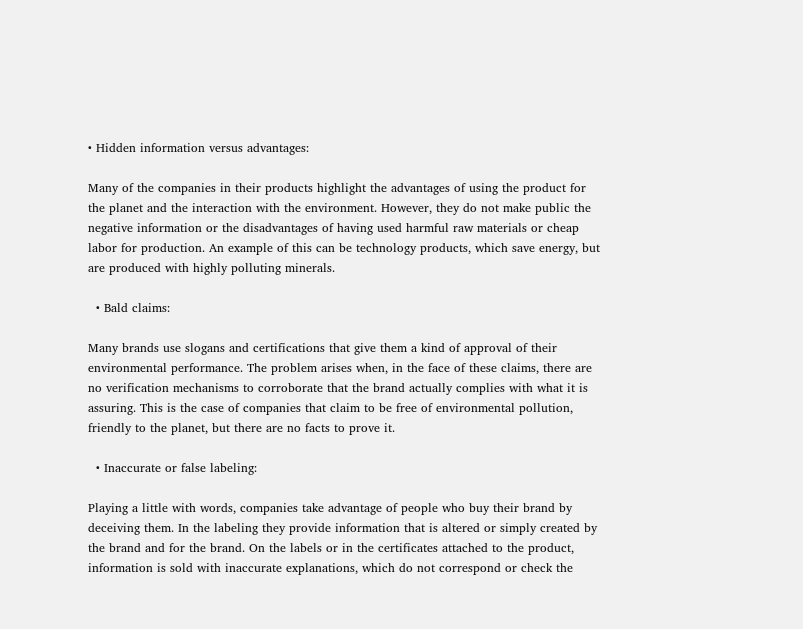• Hidden information versus advantages:

Many of the companies in their products highlight the advantages of using the product for the planet and the interaction with the environment. However, they do not make public the negative information or the disadvantages of having used harmful raw materials or cheap labor for production. An example of this can be technology products, which save energy, but are produced with highly polluting minerals.

  • Bald claims:

Many brands use slogans and certifications that give them a kind of approval of their environmental performance. The problem arises when, in the face of these claims, there are no verification mechanisms to corroborate that the brand actually complies with what it is assuring. This is the case of companies that claim to be free of environmental pollution, friendly to the planet, but there are no facts to prove it.

  • Inaccurate or false labeling:

Playing a little with words, companies take advantage of people who buy their brand by deceiving them. In the labeling they provide information that is altered or simply created by the brand and for the brand. On the labels or in the certificates attached to the product, information is sold with inaccurate explanations, which do not correspond or check the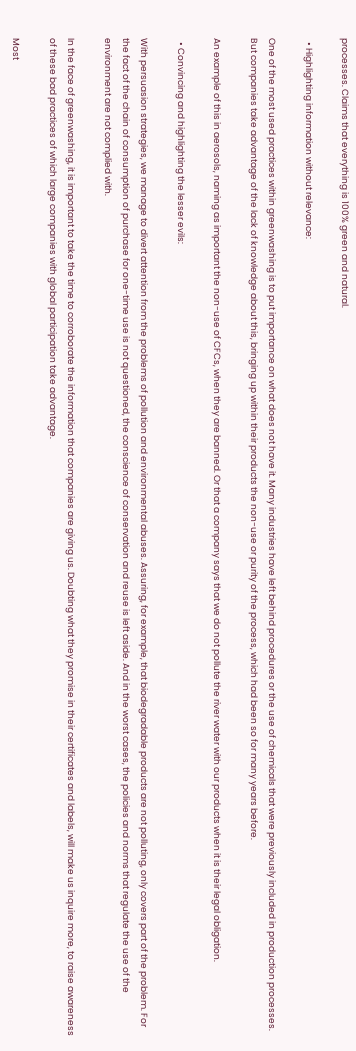processes. Claims that everything is 100% green and natural.

  • Highlighting information without relevance:

One of the most used practices within greenwashing is to put importance on what does not have it. Many industries have left behind procedures or the use of chemicals that were previously included in production processes. But companies take advantage of the lack of knowledge about this, bringing up within their products the non-use or purity of the process, which had been so for many years before.

An example of this in aerosols, naming as important the non-use of CFCs, when they are banned. Or that a company says that we do not pollute the river water with our products when it is their legal obligation.

  • Convincing and highlighting the lesser evils:

With persuasion strategies, we manage to divert attention from the problems of pollution and environmental abuses. Assuring, for example, that biodegradable products are not polluting, only covers part of the problem. For the fact of the chain of consumption of purchase for one-time use is not questioned, the conscience of conservation and reuse is left aside. And in the worst cases, the policies and norms that regulate the use of the environment are not complied with.

In the face of greenwashing, it is important to take the time to corroborate the information that companies are giving us. Doubting what they promise in their certificates and labels, will make us inquire more, to raise awareness of these bad practices of which large companies with global participation take advantage.

Most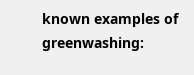known examples of greenwashing: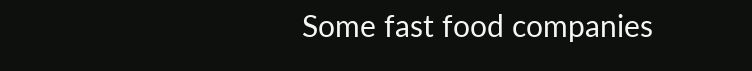Some fast food companies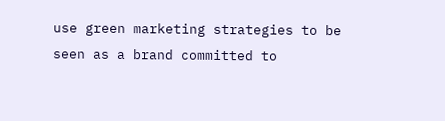use green marketing strategies to be seen as a brand committed to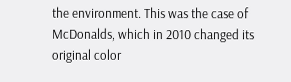the environment. This was the case of McDonalds, which in 2010 changed its original color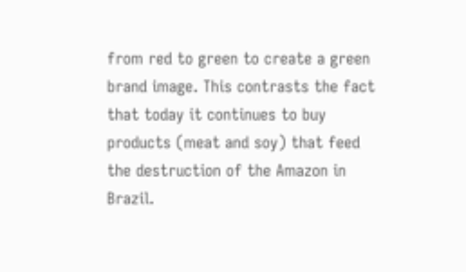from red to green to create a green brand image. This contrasts the fact that today it continues to buy products (meat and soy) that feed the destruction of the Amazon in Brazil.